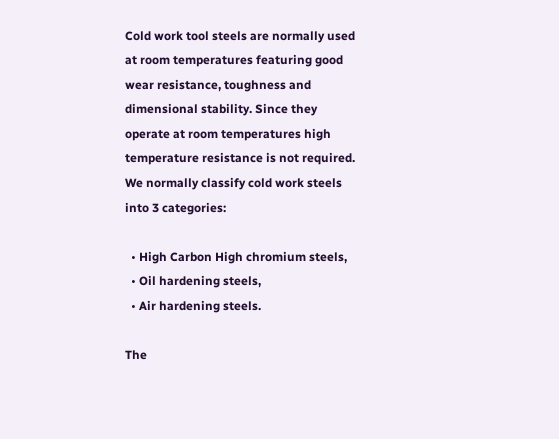Cold work tool steels are normally used at room temperatures featuring good wear resistance, toughness and dimensional stability. Since they operate at room temperatures high temperature resistance is not required. We normally classify cold work steels into 3 categories:

  • High Carbon High chromium steels,
  • Oil hardening steels,
  • Air hardening steels.

The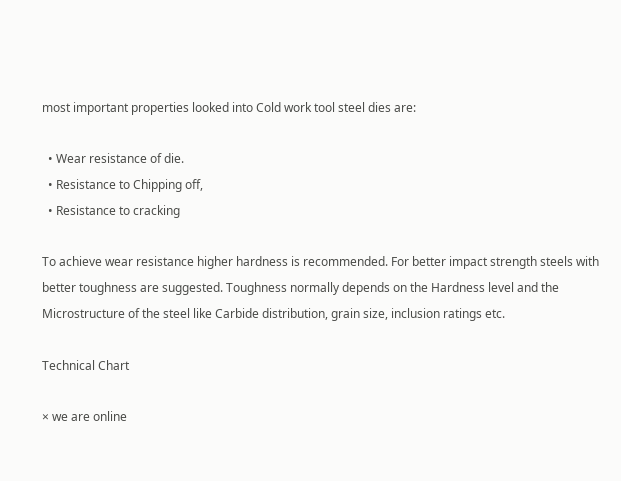most important properties looked into Cold work tool steel dies are:

  • Wear resistance of die.
  • Resistance to Chipping off,
  • Resistance to cracking

To achieve wear resistance higher hardness is recommended. For better impact strength steels with better toughness are suggested. Toughness normally depends on the Hardness level and the Microstructure of the steel like Carbide distribution, grain size, inclusion ratings etc.

Technical Chart

× we are online